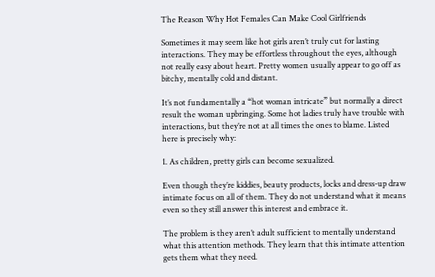The Reason Why Hot Females Can Make Cool Girlfriends

Sometimes it may seem like hot girls aren’t truly cut for lasting interactions. They may be effortless throughout the eyes, although not really easy about heart. Pretty women usually appear to go off as bitchy, mentally cold and distant.

It’s not fundamentally a “hot woman intricate” but normally a direct result the woman upbringing. Some hot ladies truly have trouble with interactions, but they’re not at all times the ones to blame. Listed here is precisely why:

1. As children, pretty girls can become sexualized.

Even though they’re kiddies, beauty products, locks and dress-up draw intimate focus on all of them. They do not understand what it means even so they still answer this interest and embrace it.

The problem is they aren’t adult sufficient to mentally understand what this attention methods. They learn that this intimate attention gets them what they need.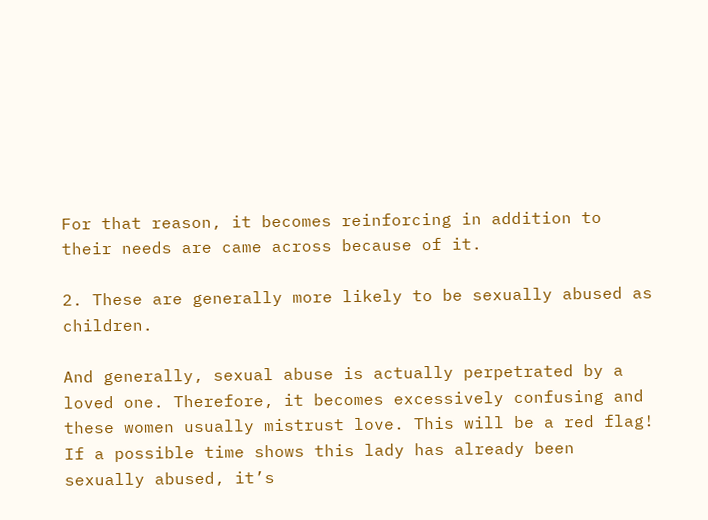For that reason, it becomes reinforcing in addition to their needs are came across because of it.

2. These are generally more likely to be sexually abused as children.

And generally, sexual abuse is actually perpetrated by a loved one. Therefore, it becomes excessively confusing and these women usually mistrust love. This will be a red flag! If a possible time shows this lady has already been sexually abused, it’s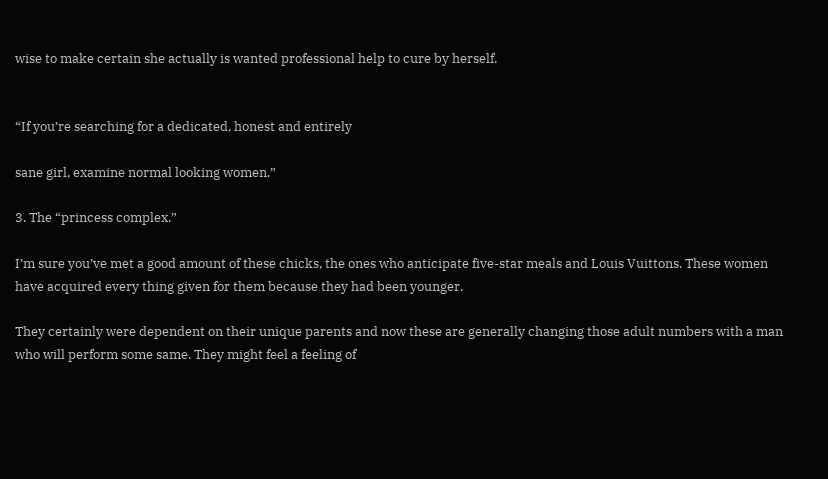wise to make certain she actually is wanted professional help to cure by herself.


“If you’re searching for a dedicated, honest and entirely

sane girl, examine normal looking women.”

3. The “princess complex.”

I’m sure you’ve met a good amount of these chicks, the ones who anticipate five-star meals and Louis Vuittons. These women have acquired every thing given for them because they had been younger.

They certainly were dependent on their unique parents and now these are generally changing those adult numbers with a man who will perform some same. They might feel a feeling of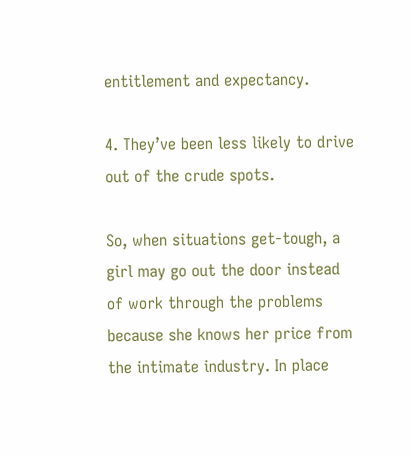entitlement and expectancy.

4. They’ve been less likely to drive out of the crude spots.

So, when situations get-tough, a girl may go out the door instead of work through the problems because she knows her price from the intimate industry. In place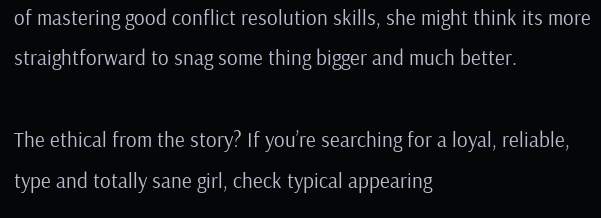of mastering good conflict resolution skills, she might think its more straightforward to snag some thing bigger and much better.

The ethical from the story? If you’re searching for a loyal, reliable, type and totally sane girl, check typical appearing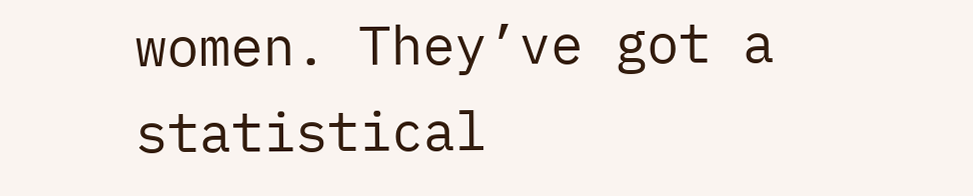women. They’ve got a statistical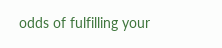odds of fulfilling your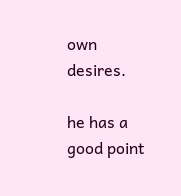own desires.

he has a good point